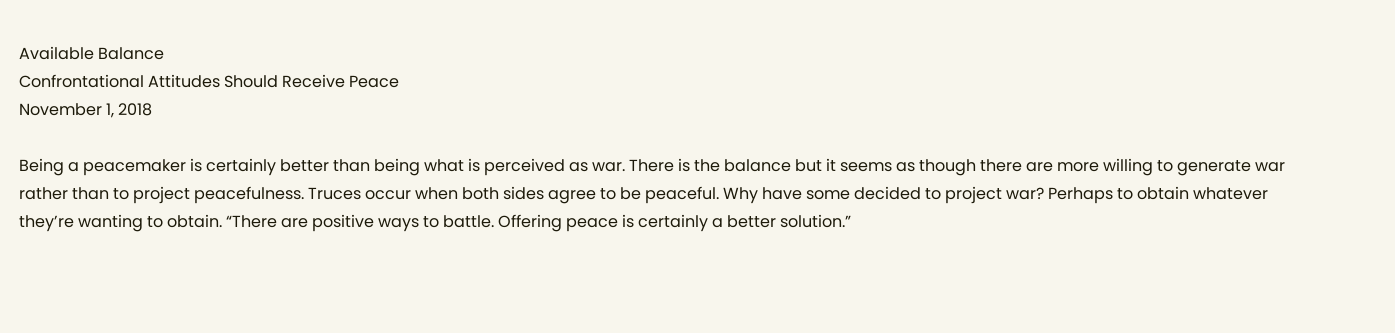Available Balance
Confrontational Attitudes Should Receive Peace
November 1, 2018

Being a peacemaker is certainly better than being what is perceived as war. There is the balance but it seems as though there are more willing to generate war rather than to project peacefulness. Truces occur when both sides agree to be peaceful. Why have some decided to project war? Perhaps to obtain whatever they’re wanting to obtain. “There are positive ways to battle. Offering peace is certainly a better solution.”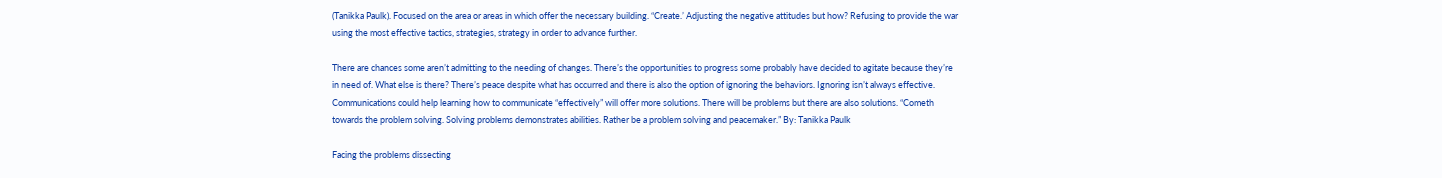(Tanikka Paulk). Focused on the area or areas in which offer the necessary building. “Create.’ Adjusting the negative attitudes but how? Refusing to provide the war using the most effective tactics, strategies, strategy in order to advance further.

There are chances some aren’t admitting to the needing of changes. There’s the opportunities to progress some probably have decided to agitate because they’re in need of. What else is there? There’s peace despite what has occurred and there is also the option of ignoring the behaviors. Ignoring isn’t always effective. Communications could help learning how to communicate “effectively” will offer more solutions. There will be problems but there are also solutions. “Cometh towards the problem solving. Solving problems demonstrates abilities. Rather be a problem solving and peacemaker.” By: Tanikka Paulk

Facing the problems dissecting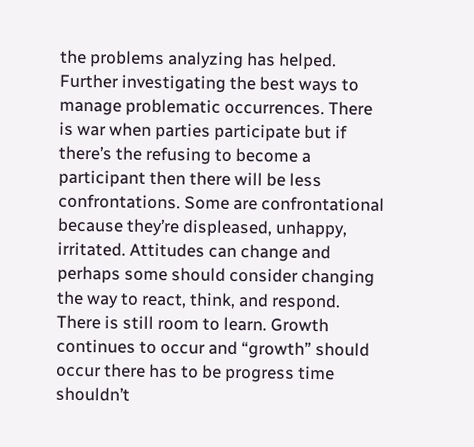the problems analyzing has helped. Further investigating the best ways to manage problematic occurrences. There is war when parties participate but if there’s the refusing to become a participant then there will be less confrontations. Some are confrontational because they’re displeased, unhappy, irritated. Attitudes can change and perhaps some should consider changing the way to react, think, and respond. There is still room to learn. Growth continues to occur and “growth” should occur there has to be progress time shouldn’t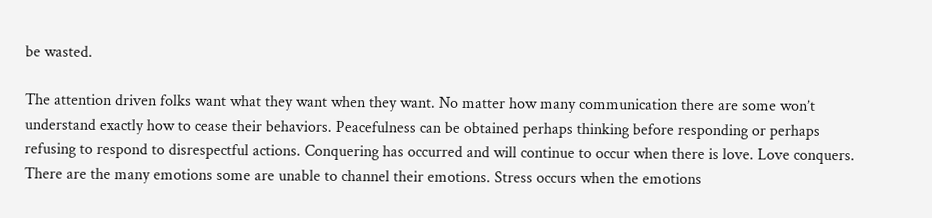be wasted.

The attention driven folks want what they want when they want. No matter how many communication there are some won’t understand exactly how to cease their behaviors. Peacefulness can be obtained perhaps thinking before responding or perhaps refusing to respond to disrespectful actions. Conquering has occurred and will continue to occur when there is love. Love conquers. There are the many emotions some are unable to channel their emotions. Stress occurs when the emotions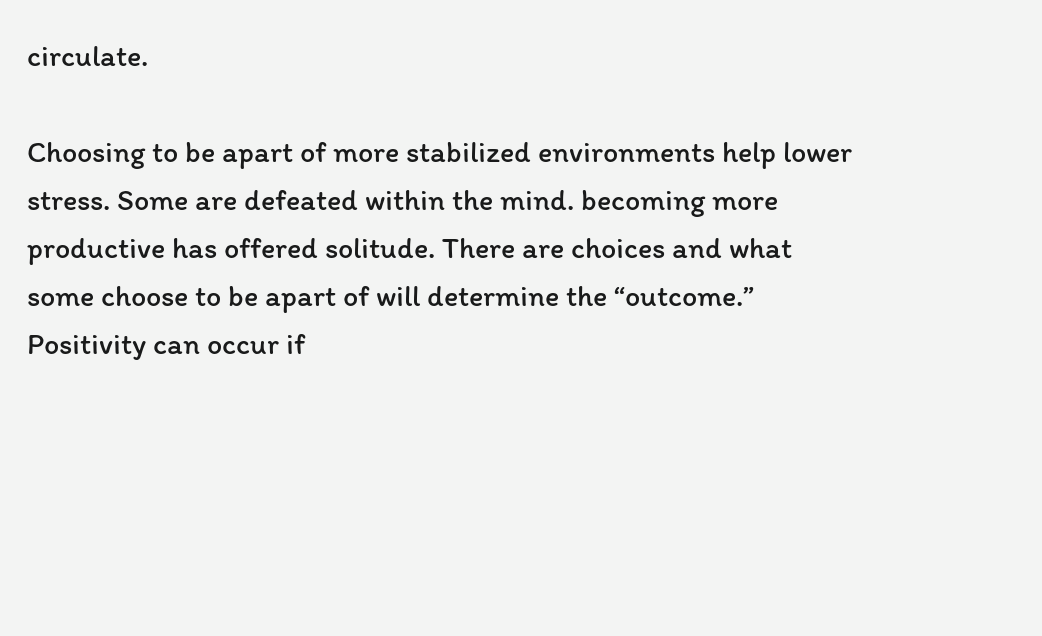circulate.

Choosing to be apart of more stabilized environments help lower stress. Some are defeated within the mind. becoming more productive has offered solitude. There are choices and what some choose to be apart of will determine the “outcome.” Positivity can occur if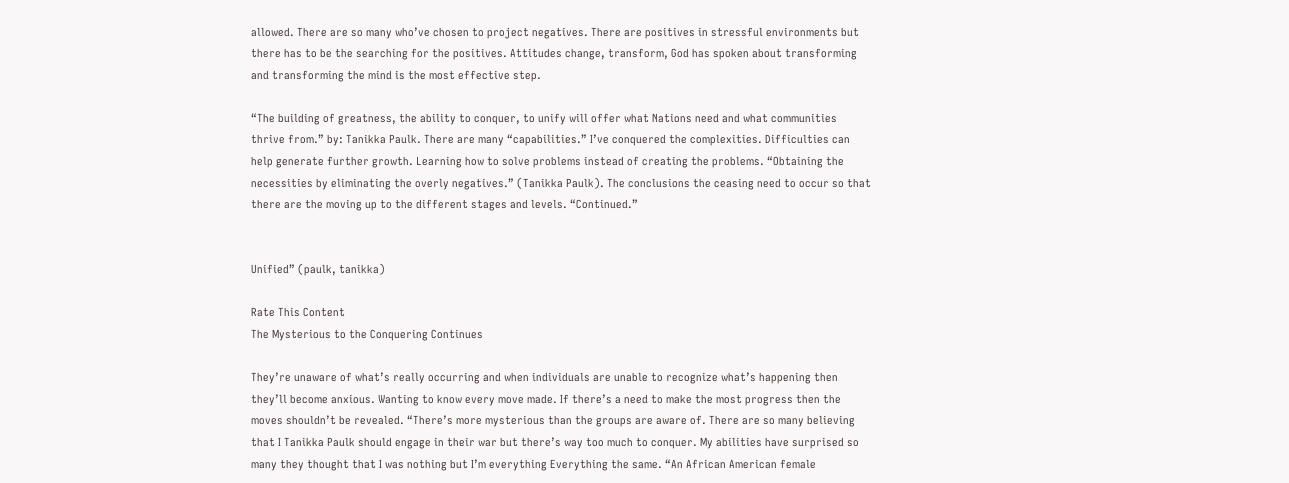allowed. There are so many who’ve chosen to project negatives. There are positives in stressful environments but there has to be the searching for the positives. Attitudes change, transform, God has spoken about transforming and transforming the mind is the most effective step.

“The building of greatness, the ability to conquer, to unify will offer what Nations need and what communities thrive from.” by: Tanikka Paulk. There are many “capabilities.” I’ve conquered the complexities. Difficulties can help generate further growth. Learning how to solve problems instead of creating the problems. “Obtaining the necessities by eliminating the overly negatives.” (Tanikka Paulk). The conclusions the ceasing need to occur so that there are the moving up to the different stages and levels. “Continued.”


Unified” (paulk, tanikka)

Rate This Content
The Mysterious to the Conquering Continues

They’re unaware of what’s really occurring and when individuals are unable to recognize what’s happening then they’ll become anxious. Wanting to know every move made. If there’s a need to make the most progress then the moves shouldn’t be revealed. “There’s more mysterious than the groups are aware of. There are so many believing that I Tanikka Paulk should engage in their war but there’s way too much to conquer. My abilities have surprised so many they thought that I was nothing but I’m everything Everything the same. “An African American female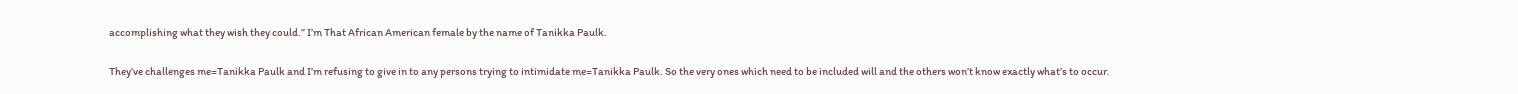accomplishing what they wish they could.” I’m That African American female by the name of Tanikka Paulk.

They’ve challenges me=Tanikka Paulk and I’m refusing to give in to any persons trying to intimidate me=Tanikka Paulk. So the very ones which need to be included will and the others won’t know exactly what’s to occur.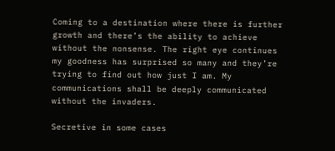Coming to a destination where there is further growth and there’s the ability to achieve without the nonsense. The right eye continues my goodness has surprised so many and they’re trying to find out how just I am. My communications shall be deeply communicated without the invaders.

Secretive in some cases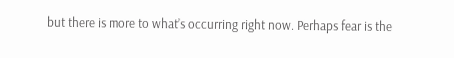but there is more to what’s occurring right now. Perhaps fear is the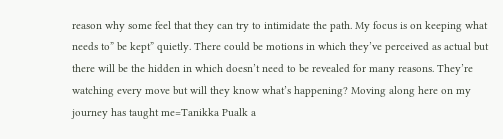reason why some feel that they can try to intimidate the path. My focus is on keeping what needs to” be kept” quietly. There could be motions in which they’ve perceived as actual but there will be the hidden in which doesn’t need to be revealed for many reasons. They’re watching every move but will they know what’s happening? Moving along here on my journey has taught me=Tanikka Pualk a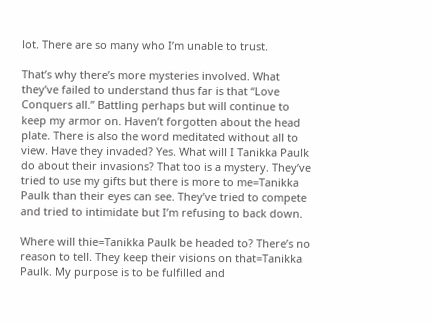lot. There are so many who I’m unable to trust.

That’s why there’s more mysteries involved. What they’ve failed to understand thus far is that “Love Conquers all.” Battling perhaps but will continue to keep my armor on. Haven’t forgotten about the head plate. There is also the word meditated without all to view. Have they invaded? Yes. What will I Tanikka Paulk do about their invasions? That too is a mystery. They’ve tried to use my gifts but there is more to me=Tanikka Paulk than their eyes can see. They’ve tried to compete and tried to intimidate but I’m refusing to back down.

Where will thie=Tanikka Paulk be headed to? There’s no reason to tell. They keep their visions on that=Tanikka Paulk. My purpose is to be fulfilled and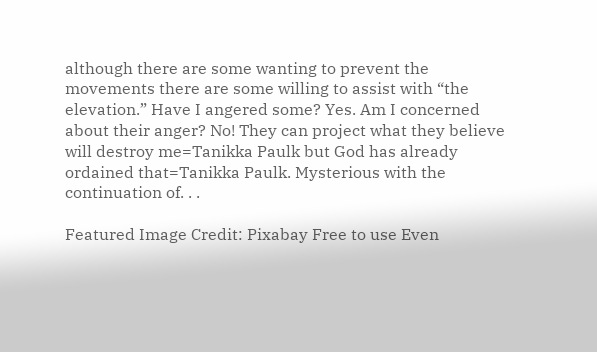although there are some wanting to prevent the movements there are some willing to assist with “the elevation.” Have I angered some? Yes. Am I concerned about their anger? No! They can project what they believe will destroy me=Tanikka Paulk but God has already ordained that=Tanikka Paulk. Mysterious with the continuation of. . .

Featured Image Credit: Pixabay Free to use Even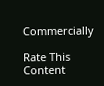Commercially

Rate This Content